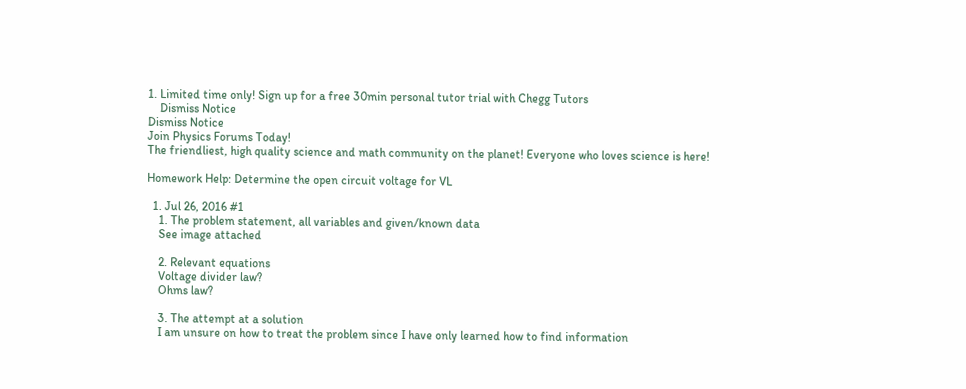1. Limited time only! Sign up for a free 30min personal tutor trial with Chegg Tutors
    Dismiss Notice
Dismiss Notice
Join Physics Forums Today!
The friendliest, high quality science and math community on the planet! Everyone who loves science is here!

Homework Help: Determine the open circuit voltage for VL

  1. Jul 26, 2016 #1
    1. The problem statement, all variables and given/known data
    See image attached

    2. Relevant equations
    Voltage divider law?
    Ohms law?

    3. The attempt at a solution
    I am unsure on how to treat the problem since I have only learned how to find information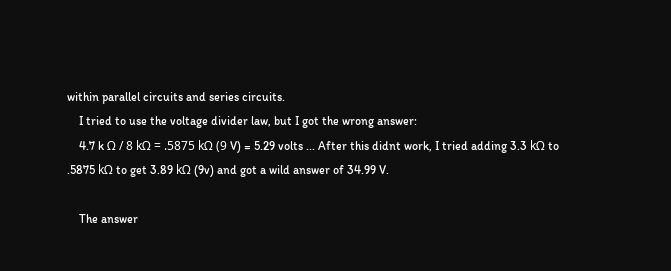within parallel circuits and series circuits.
    I tried to use the voltage divider law, but I got the wrong answer:
    4.7 k Ω / 8 kΩ = .5875 kΩ (9 V) = 5.29 volts ... After this didnt work, I tried adding 3.3 kΩ to .5875 kΩ to get 3.89 kΩ (9v) and got a wild answer of 34.99 V.

    The answer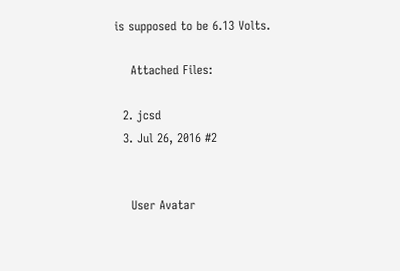is supposed to be 6.13 Volts.

    Attached Files:

  2. jcsd
  3. Jul 26, 2016 #2


    User Avatar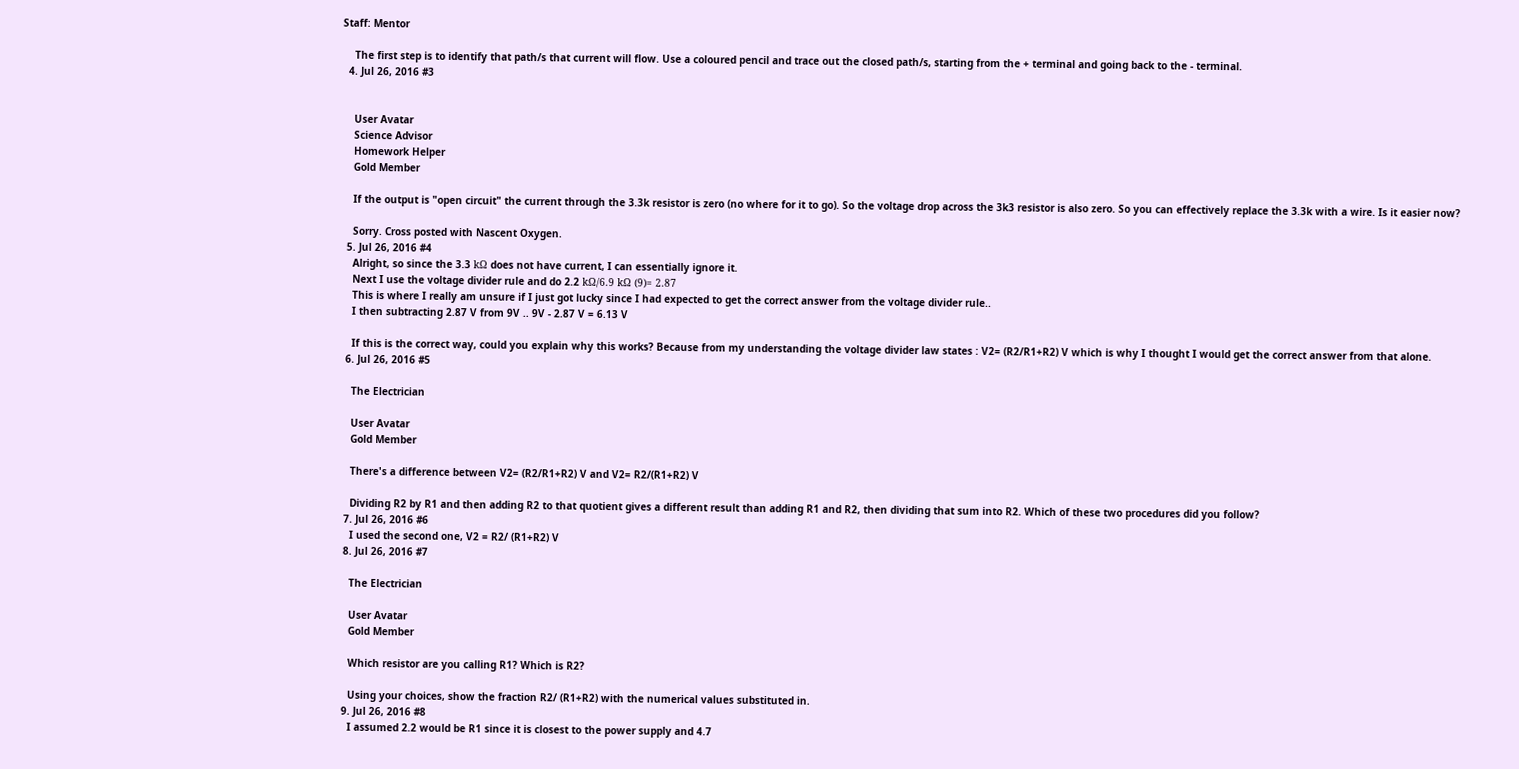Staff: Mentor

    The first step is to identify that path/s that current will flow. Use a coloured pencil and trace out the closed path/s, starting from the + terminal and going back to the - terminal.
  4. Jul 26, 2016 #3


    User Avatar
    Science Advisor
    Homework Helper
    Gold Member

    If the output is "open circuit" the current through the 3.3k resistor is zero (no where for it to go). So the voltage drop across the 3k3 resistor is also zero. So you can effectively replace the 3.3k with a wire. Is it easier now?

    Sorry. Cross posted with Nascent Oxygen.
  5. Jul 26, 2016 #4
    Alright, so since the 3.3 kΩ does not have current, I can essentially ignore it.
    Next I use the voltage divider rule and do 2.2 kΩ/6.9 kΩ (9)= 2.87
    This is where I really am unsure if I just got lucky since I had expected to get the correct answer from the voltage divider rule..
    I then subtracting 2.87 V from 9V .. 9V - 2.87 V = 6.13 V

    If this is the correct way, could you explain why this works? Because from my understanding the voltage divider law states : V2= (R2/R1+R2) V which is why I thought I would get the correct answer from that alone.
  6. Jul 26, 2016 #5

    The Electrician

    User Avatar
    Gold Member

    There's a difference between V2= (R2/R1+R2) V and V2= R2/(R1+R2) V

    Dividing R2 by R1 and then adding R2 to that quotient gives a different result than adding R1 and R2, then dividing that sum into R2. Which of these two procedures did you follow?
  7. Jul 26, 2016 #6
    I used the second one, V2 = R2/ (R1+R2) V
  8. Jul 26, 2016 #7

    The Electrician

    User Avatar
    Gold Member

    Which resistor are you calling R1? Which is R2?

    Using your choices, show the fraction R2/ (R1+R2) with the numerical values substituted in.
  9. Jul 26, 2016 #8
    I assumed 2.2 would be R1 since it is closest to the power supply and 4.7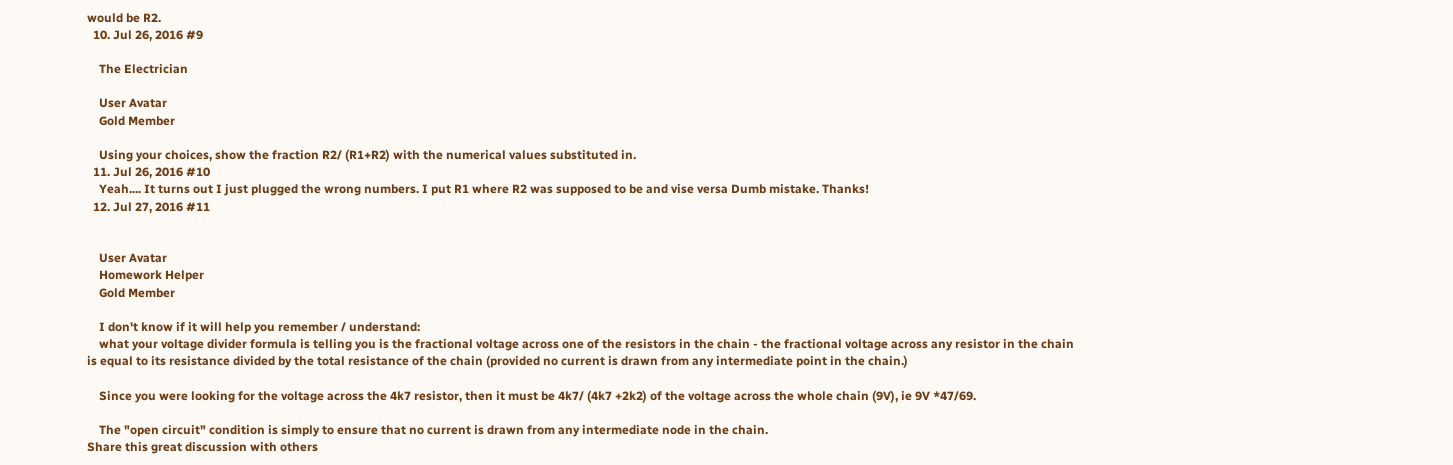would be R2.
  10. Jul 26, 2016 #9

    The Electrician

    User Avatar
    Gold Member

    Using your choices, show the fraction R2/ (R1+R2) with the numerical values substituted in.
  11. Jul 26, 2016 #10
    Yeah.... It turns out I just plugged the wrong numbers. I put R1 where R2 was supposed to be and vise versa Dumb mistake. Thanks!
  12. Jul 27, 2016 #11


    User Avatar
    Homework Helper
    Gold Member

    I don't know if it will help you remember / understand:
    what your voltage divider formula is telling you is the fractional voltage across one of the resistors in the chain - the fractional voltage across any resistor in the chain is equal to its resistance divided by the total resistance of the chain (provided no current is drawn from any intermediate point in the chain.)

    Since you were looking for the voltage across the 4k7 resistor, then it must be 4k7/ (4k7 +2k2) of the voltage across the whole chain (9V), ie 9V *47/69.

    The "open circuit" condition is simply to ensure that no current is drawn from any intermediate node in the chain.
Share this great discussion with others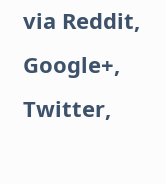via Reddit, Google+, Twitter,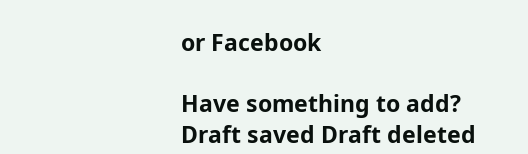or Facebook

Have something to add?
Draft saved Draft deleted